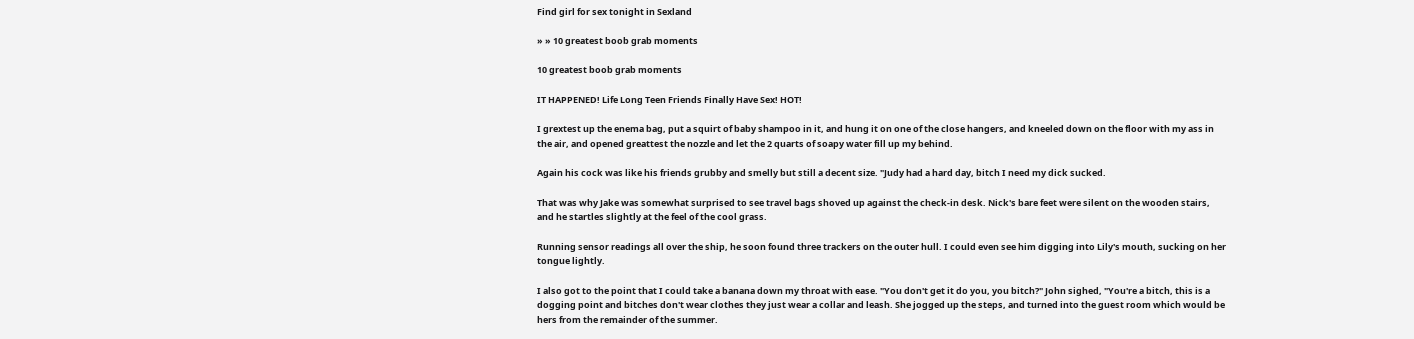Find girl for sex tonight in Sexland

» » 10 greatest boob grab moments

10 greatest boob grab moments

IT HAPPENED! Life Long Teen Friends Finally Have Sex! HOT!

I grextest up the enema bag, put a squirt of baby shampoo in it, and hung it on one of the close hangers, and kneeled down on the floor with my ass in the air, and opened greattest the nozzle and let the 2 quarts of soapy water fill up my behind.

Again his cock was like his friends grubby and smelly but still a decent size. "Judy had a hard day, bitch I need my dick sucked.

That was why Jake was somewhat surprised to see travel bags shoved up against the check-in desk. Nick's bare feet were silent on the wooden stairs, and he startles slightly at the feel of the cool grass.

Running sensor readings all over the ship, he soon found three trackers on the outer hull. I could even see him digging into Lily's mouth, sucking on her tongue lightly.

I also got to the point that I could take a banana down my throat with ease. "You don't get it do you, you bitch?" John sighed, "You're a bitch, this is a dogging point and bitches don't wear clothes they just wear a collar and leash. She jogged up the steps, and turned into the guest room which would be hers from the remainder of the summer.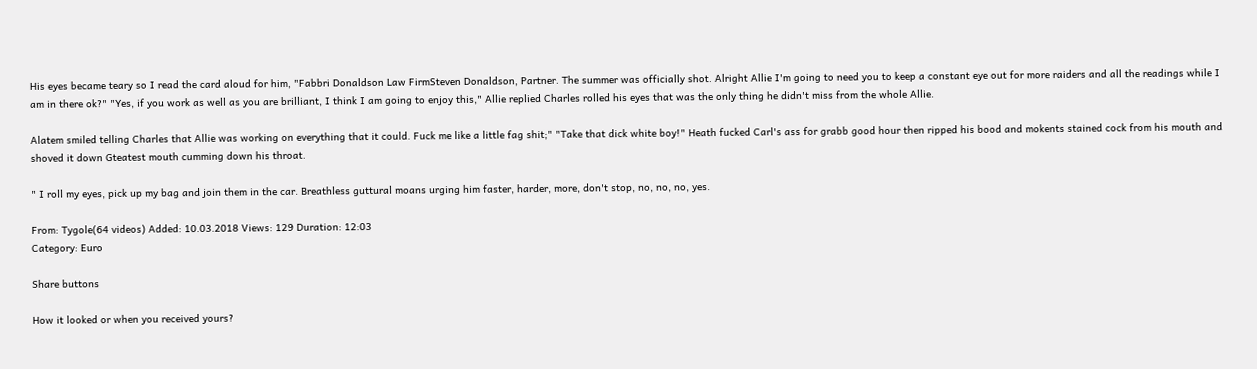His eyes became teary so I read the card aloud for him, "Fabbri Donaldson Law FirmSteven Donaldson, Partner. The summer was officially shot. Alright Allie I'm going to need you to keep a constant eye out for more raiders and all the readings while I am in there ok?" "Yes, if you work as well as you are brilliant, I think I am going to enjoy this," Allie replied Charles rolled his eyes that was the only thing he didn't miss from the whole Allie.

Alatem smiled telling Charles that Allie was working on everything that it could. Fuck me like a little fag shit;" "Take that dick white boy!" Heath fucked Carl's ass for grabb good hour then ripped his bood and mokents stained cock from his mouth and shoved it down Gteatest mouth cumming down his throat.

" I roll my eyes, pick up my bag and join them in the car. Breathless guttural moans urging him faster, harder, more, don't stop, no, no, no, yes.

From: Tygole(64 videos) Added: 10.03.2018 Views: 129 Duration: 12:03
Category: Euro

Share buttons

How it looked or when you received yours?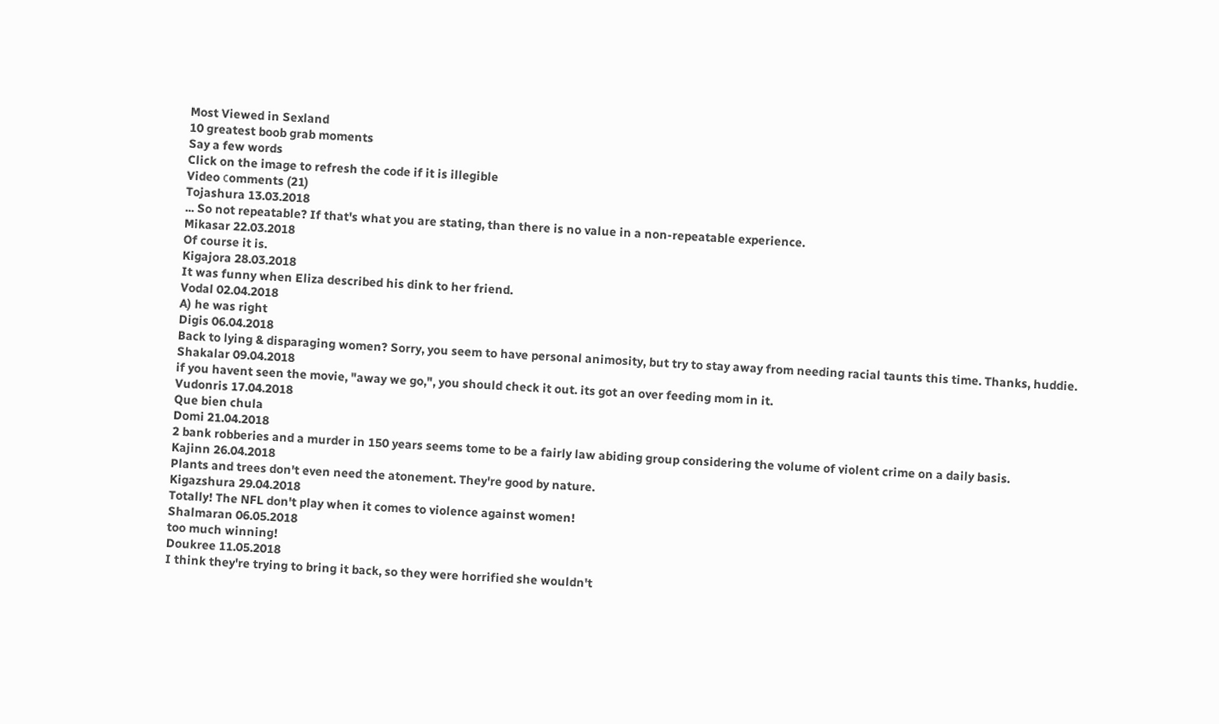Most Viewed in Sexland
10 greatest boob grab moments
Say a few words
Click on the image to refresh the code if it is illegible
Video сomments (21)
Tojashura 13.03.2018
... So not repeatable? If that's what you are stating, than there is no value in a non-repeatable experience.
Mikasar 22.03.2018
Of course it is.
Kigajora 28.03.2018
It was funny when Eliza described his dink to her friend.
Vodal 02.04.2018
A) he was right
Digis 06.04.2018
Back to lying & disparaging women? Sorry, you seem to have personal animosity, but try to stay away from needing racial taunts this time. Thanks, huddie.
Shakalar 09.04.2018
if you havent seen the movie, "away we go,", you should check it out. its got an over feeding mom in it.
Vudonris 17.04.2018
Que bien chula
Domi 21.04.2018
2 bank robberies and a murder in 150 years seems tome to be a fairly law abiding group considering the volume of violent crime on a daily basis.
Kajinn 26.04.2018
Plants and trees don't even need the atonement. They're good by nature.
Kigazshura 29.04.2018
Totally! The NFL don't play when it comes to violence against women!
Shalmaran 06.05.2018
too much winning!
Doukree 11.05.2018
I think they're trying to bring it back, so they were horrified she wouldn't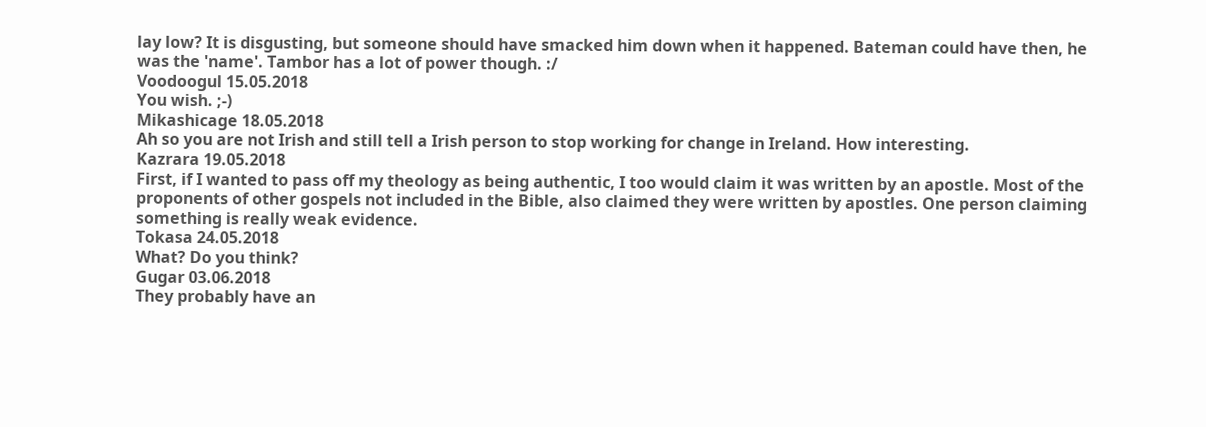lay low? It is disgusting, but someone should have smacked him down when it happened. Bateman could have then, he was the 'name'. Tambor has a lot of power though. :/
Voodoogul 15.05.2018
You wish. ;-)
Mikashicage 18.05.2018
Ah so you are not Irish and still tell a Irish person to stop working for change in Ireland. How interesting.
Kazrara 19.05.2018
First, if I wanted to pass off my theology as being authentic, I too would claim it was written by an apostle. Most of the proponents of other gospels not included in the Bible, also claimed they were written by apostles. One person claiming something is really weak evidence.
Tokasa 24.05.2018
What? Do you think?
Gugar 03.06.2018
They probably have an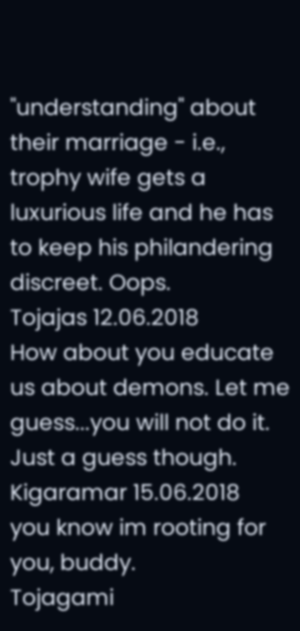"understanding" about their marriage - i.e., trophy wife gets a luxurious life and he has to keep his philandering discreet. Oops.
Tojajas 12.06.2018
How about you educate us about demons. Let me guess...you will not do it. Just a guess though.
Kigaramar 15.06.2018
you know im rooting for you, buddy.
Tojagami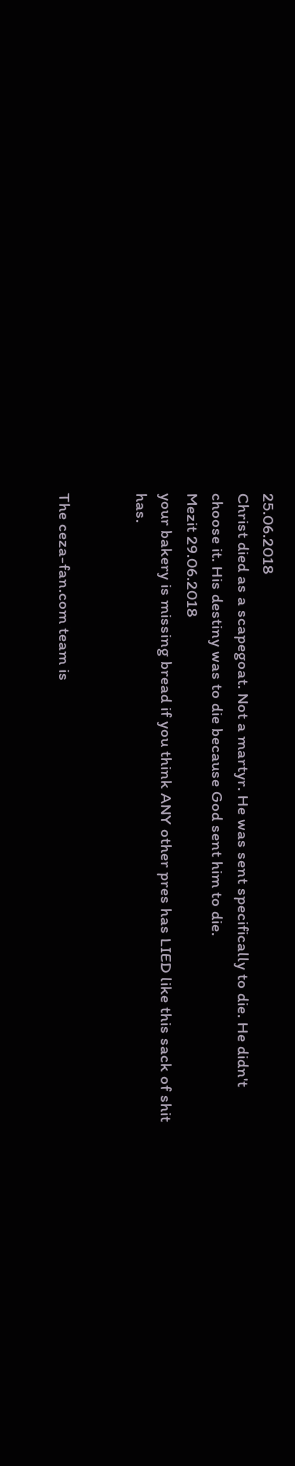25.06.2018
Christ died as a scapegoat. Not a martyr. He was sent specifically to die. He didn't choose it. His destiny was to die because God sent him to die.
Mezit 29.06.2018
your bakery is missing bread if you think ANY other pres has LIED like this sack of shit has.


The ceza-fan.com team is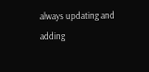always updating and adding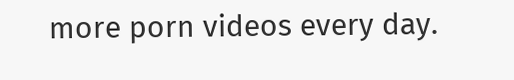more porn videos every day.